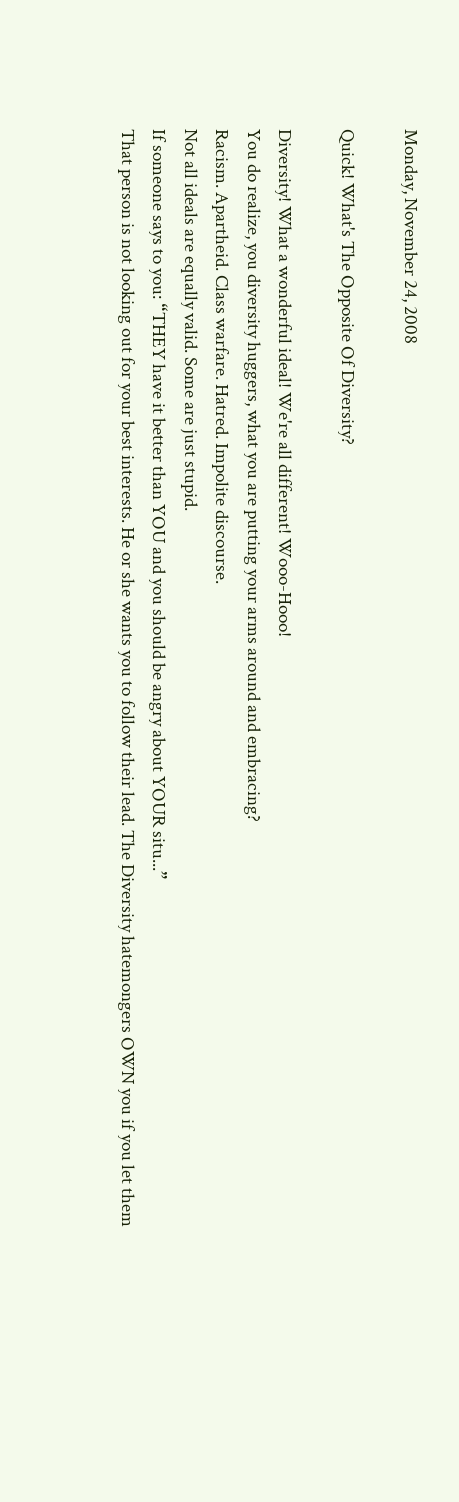Monday, November 24, 2008

Quick! What's The Opposite Of Diversity?

Diversity! What a wonderful ideal! We're all different! Wooo-Hooo!
You do realize, you diversity huggers, what you are putting your arms around and embracing?
Racism. Apartheid. Class warfare. Hatred. Impolite discourse.
Not all ideals are equally valid. Some are just stupid.
If someone says to you: “THEY have it better than YOU and you should be angry about YOUR situ...”
That person is not looking out for your best interests. He or she wants you to follow their lead. The Diversity hatemongers OWN you if you let them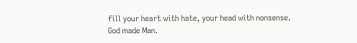fill your heart with hate, your head with nonsense. God made Man.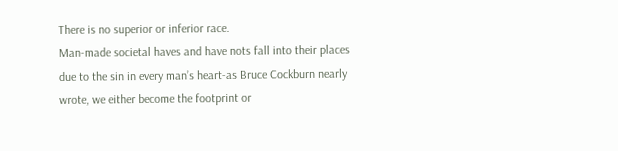There is no superior or inferior race.
Man-made societal haves and have nots fall into their places due to the sin in every man’s heart-as Bruce Cockburn nearly wrote, we either become the footprint or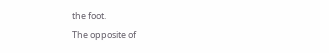the foot.
The opposite of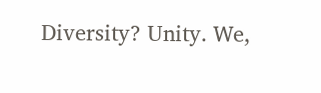Diversity? Unity. We,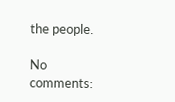the people.

No comments: